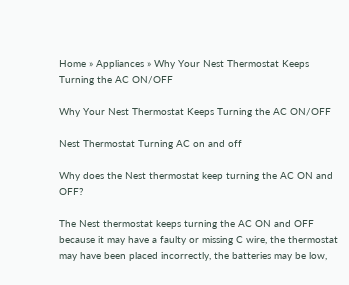Home » Appliances » Why Your Nest Thermostat Keeps Turning the AC ON/OFF

Why Your Nest Thermostat Keeps Turning the AC ON/OFF

Nest Thermostat Turning AC on and off

Why does the Nest thermostat keep turning the AC ON and OFF?

The Nest thermostat keeps turning the AC ON and OFF because it may have a faulty or missing C wire, the thermostat may have been placed incorrectly, the batteries may be low,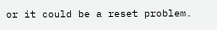or it could be a reset problem.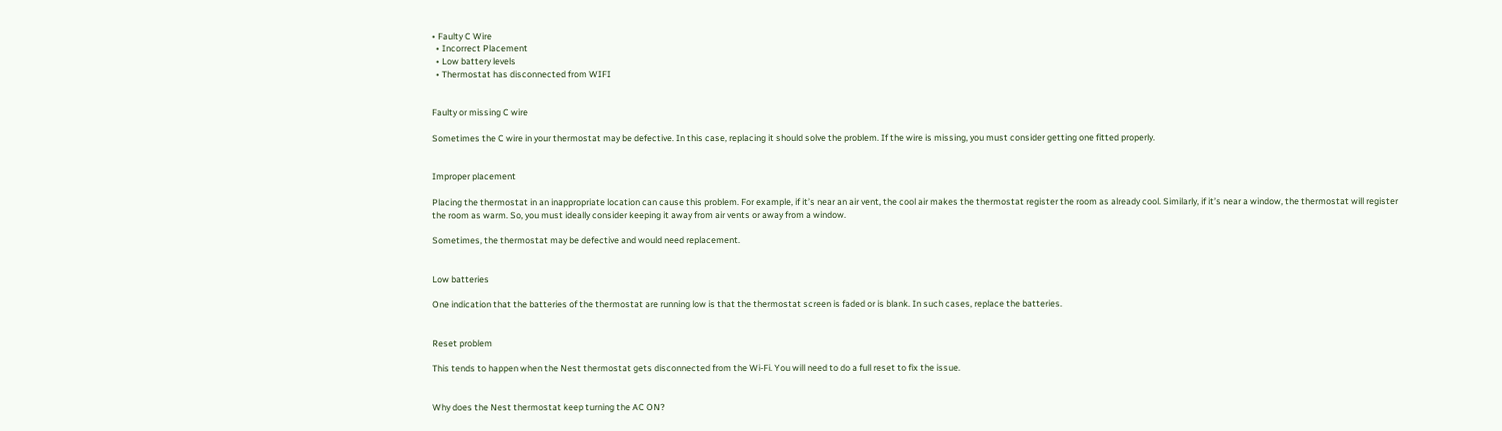• Faulty C Wire
  • Incorrect Placement
  • Low battery levels
  • Thermostat has disconnected from WIFI


Faulty or missing C wire

Sometimes the C wire in your thermostat may be defective. In this case, replacing it should solve the problem. If the wire is missing, you must consider getting one fitted properly.


Improper placement

Placing the thermostat in an inappropriate location can cause this problem. For example, if it’s near an air vent, the cool air makes the thermostat register the room as already cool. Similarly, if it’s near a window, the thermostat will register the room as warm. So, you must ideally consider keeping it away from air vents or away from a window.

Sometimes, the thermostat may be defective and would need replacement.


Low batteries

One indication that the batteries of the thermostat are running low is that the thermostat screen is faded or is blank. In such cases, replace the batteries.


Reset problem

This tends to happen when the Nest thermostat gets disconnected from the Wi-Fi. You will need to do a full reset to fix the issue.


Why does the Nest thermostat keep turning the AC ON?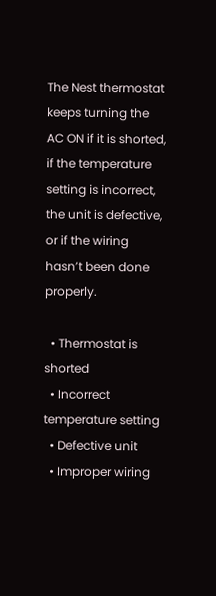The Nest thermostat keeps turning the AC ON if it is shorted, if the temperature setting is incorrect, the unit is defective, or if the wiring hasn’t been done properly.

  • Thermostat is shorted
  • Incorrect temperature setting
  • Defective unit
  • Improper wiring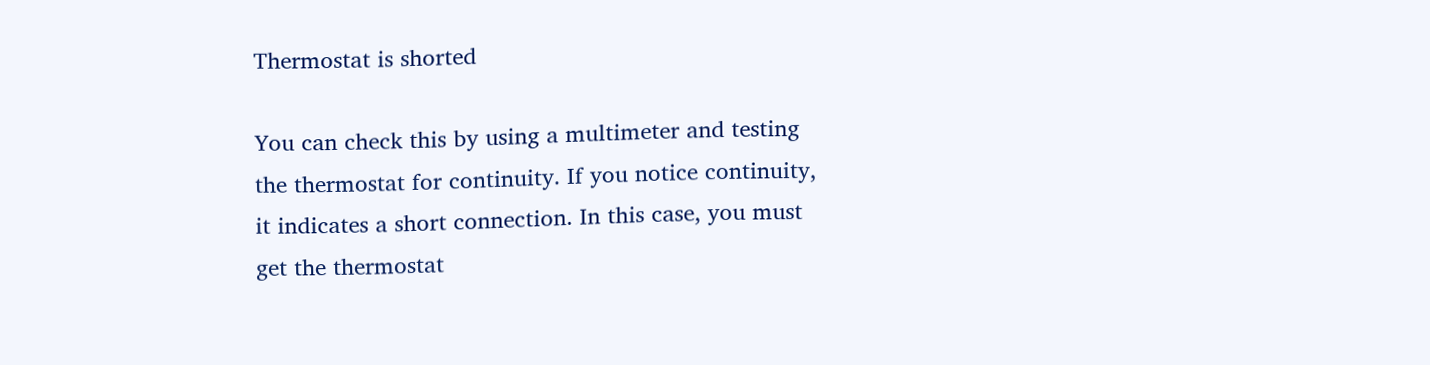Thermostat is shorted

You can check this by using a multimeter and testing the thermostat for continuity. If you notice continuity, it indicates a short connection. In this case, you must get the thermostat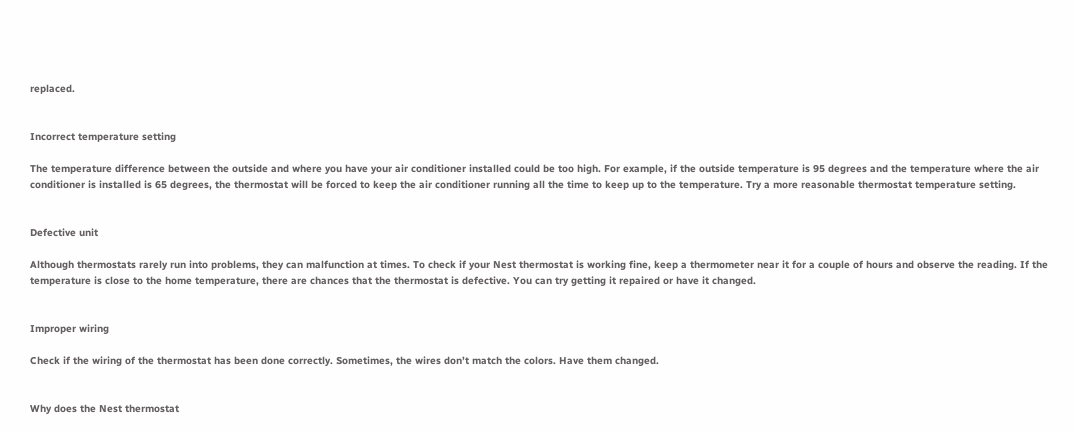replaced.


Incorrect temperature setting

The temperature difference between the outside and where you have your air conditioner installed could be too high. For example, if the outside temperature is 95 degrees and the temperature where the air conditioner is installed is 65 degrees, the thermostat will be forced to keep the air conditioner running all the time to keep up to the temperature. Try a more reasonable thermostat temperature setting.


Defective unit

Although thermostats rarely run into problems, they can malfunction at times. To check if your Nest thermostat is working fine, keep a thermometer near it for a couple of hours and observe the reading. If the temperature is close to the home temperature, there are chances that the thermostat is defective. You can try getting it repaired or have it changed.


Improper wiring

Check if the wiring of the thermostat has been done correctly. Sometimes, the wires don’t match the colors. Have them changed.


Why does the Nest thermostat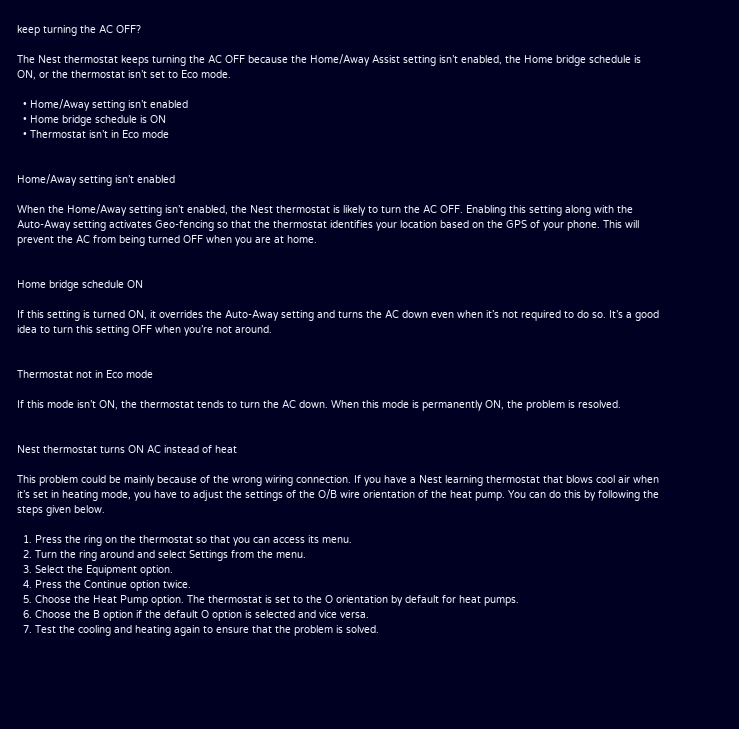keep turning the AC OFF?

The Nest thermostat keeps turning the AC OFF because the Home/Away Assist setting isn’t enabled, the Home bridge schedule is ON, or the thermostat isn’t set to Eco mode.

  • Home/Away setting isn’t enabled
  • Home bridge schedule is ON
  • Thermostat isn’t in Eco mode


Home/Away setting isn’t enabled

When the Home/Away setting isn’t enabled, the Nest thermostat is likely to turn the AC OFF. Enabling this setting along with the Auto-Away setting activates Geo-fencing so that the thermostat identifies your location based on the GPS of your phone. This will prevent the AC from being turned OFF when you are at home.


Home bridge schedule ON

If this setting is turned ON, it overrides the Auto-Away setting and turns the AC down even when it’s not required to do so. It’s a good idea to turn this setting OFF when you’re not around.


Thermostat not in Eco mode

If this mode isn’t ON, the thermostat tends to turn the AC down. When this mode is permanently ON, the problem is resolved.


Nest thermostat turns ON AC instead of heat

This problem could be mainly because of the wrong wiring connection. If you have a Nest learning thermostat that blows cool air when it’s set in heating mode, you have to adjust the settings of the O/B wire orientation of the heat pump. You can do this by following the steps given below.

  1. Press the ring on the thermostat so that you can access its menu.
  2. Turn the ring around and select Settings from the menu.
  3. Select the Equipment option.
  4. Press the Continue option twice.
  5. Choose the Heat Pump option. The thermostat is set to the O orientation by default for heat pumps.
  6. Choose the B option if the default O option is selected and vice versa.
  7. Test the cooling and heating again to ensure that the problem is solved.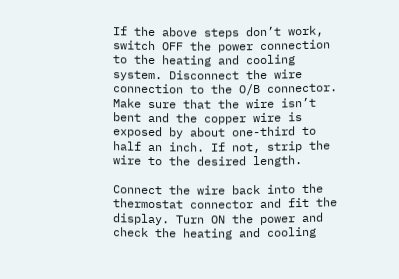If the above steps don’t work, switch OFF the power connection to the heating and cooling system. Disconnect the wire connection to the O/B connector. Make sure that the wire isn’t bent and the copper wire is exposed by about one-third to half an inch. If not, strip the wire to the desired length.

Connect the wire back into the thermostat connector and fit the display. Turn ON the power and check the heating and cooling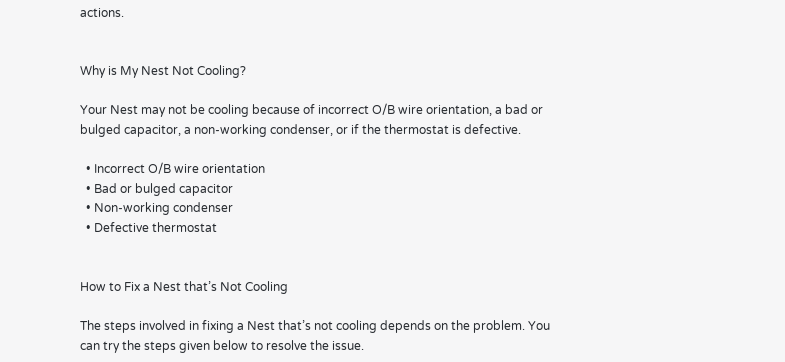actions.


Why is My Nest Not Cooling?

Your Nest may not be cooling because of incorrect O/B wire orientation, a bad or bulged capacitor, a non-working condenser, or if the thermostat is defective.

  • Incorrect O/B wire orientation
  • Bad or bulged capacitor
  • Non-working condenser
  • Defective thermostat


How to Fix a Nest that’s Not Cooling

The steps involved in fixing a Nest that’s not cooling depends on the problem. You can try the steps given below to resolve the issue.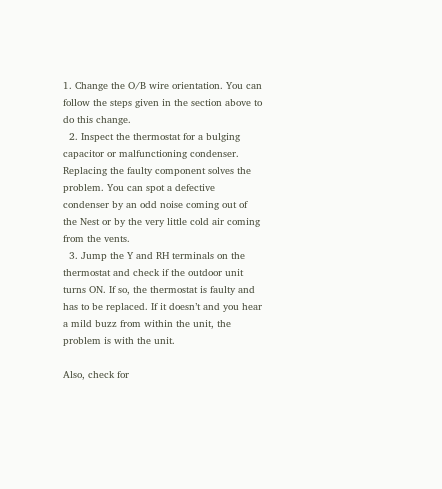1. Change the O/B wire orientation. You can follow the steps given in the section above to do this change.
  2. Inspect the thermostat for a bulging capacitor or malfunctioning condenser. Replacing the faulty component solves the problem. You can spot a defective condenser by an odd noise coming out of the Nest or by the very little cold air coming from the vents.
  3. Jump the Y and RH terminals on the thermostat and check if the outdoor unit turns ON. If so, the thermostat is faulty and has to be replaced. If it doesn’t and you hear a mild buzz from within the unit, the problem is with the unit.

Also, check for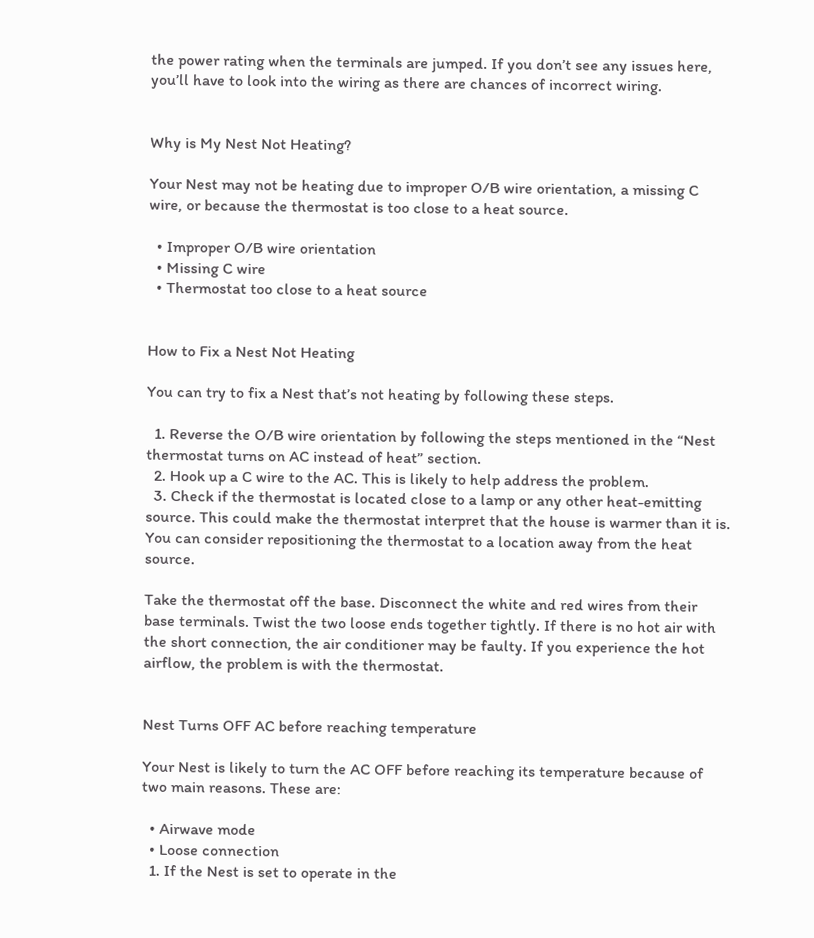the power rating when the terminals are jumped. If you don’t see any issues here, you’ll have to look into the wiring as there are chances of incorrect wiring.


Why is My Nest Not Heating?

Your Nest may not be heating due to improper O/B wire orientation, a missing C wire, or because the thermostat is too close to a heat source.

  • Improper O/B wire orientation
  • Missing C wire
  • Thermostat too close to a heat source


How to Fix a Nest Not Heating

You can try to fix a Nest that’s not heating by following these steps.

  1. Reverse the O/B wire orientation by following the steps mentioned in the “Nest thermostat turns on AC instead of heat” section.
  2. Hook up a C wire to the AC. This is likely to help address the problem.
  3. Check if the thermostat is located close to a lamp or any other heat-emitting source. This could make the thermostat interpret that the house is warmer than it is. You can consider repositioning the thermostat to a location away from the heat source.

Take the thermostat off the base. Disconnect the white and red wires from their base terminals. Twist the two loose ends together tightly. If there is no hot air with the short connection, the air conditioner may be faulty. If you experience the hot airflow, the problem is with the thermostat.


Nest Turns OFF AC before reaching temperature

Your Nest is likely to turn the AC OFF before reaching its temperature because of two main reasons. These are:

  • Airwave mode
  • Loose connection
  1. If the Nest is set to operate in the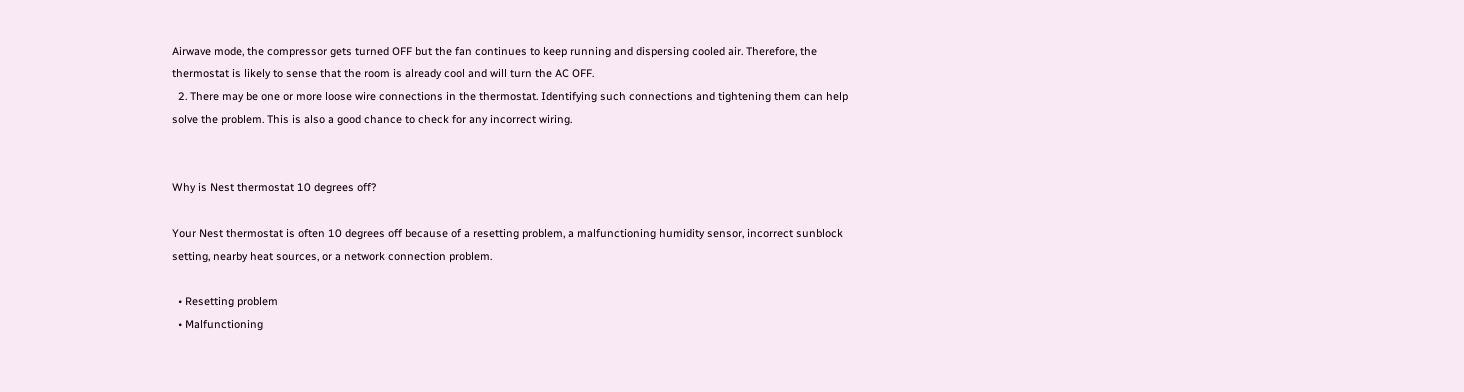Airwave mode, the compressor gets turned OFF but the fan continues to keep running and dispersing cooled air. Therefore, the thermostat is likely to sense that the room is already cool and will turn the AC OFF.
  2. There may be one or more loose wire connections in the thermostat. Identifying such connections and tightening them can help solve the problem. This is also a good chance to check for any incorrect wiring.


Why is Nest thermostat 10 degrees off?

Your Nest thermostat is often 10 degrees off because of a resetting problem, a malfunctioning humidity sensor, incorrect sunblock setting, nearby heat sources, or a network connection problem.

  • Resetting problem
  • Malfunctioning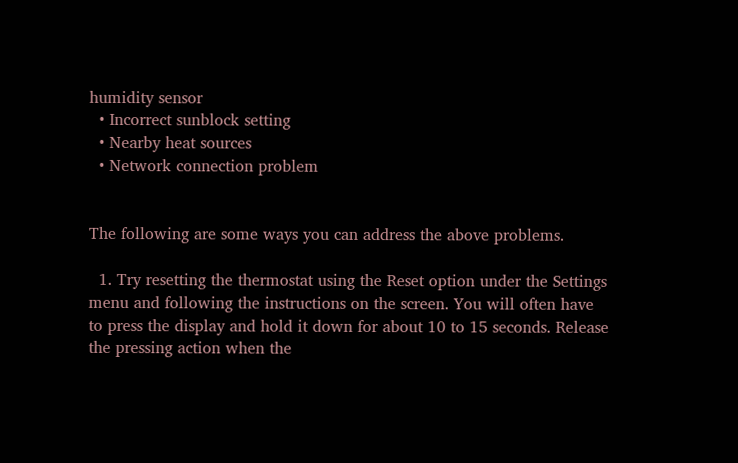humidity sensor
  • Incorrect sunblock setting
  • Nearby heat sources
  • Network connection problem


The following are some ways you can address the above problems.

  1. Try resetting the thermostat using the Reset option under the Settings menu and following the instructions on the screen. You will often have to press the display and hold it down for about 10 to 15 seconds. Release the pressing action when the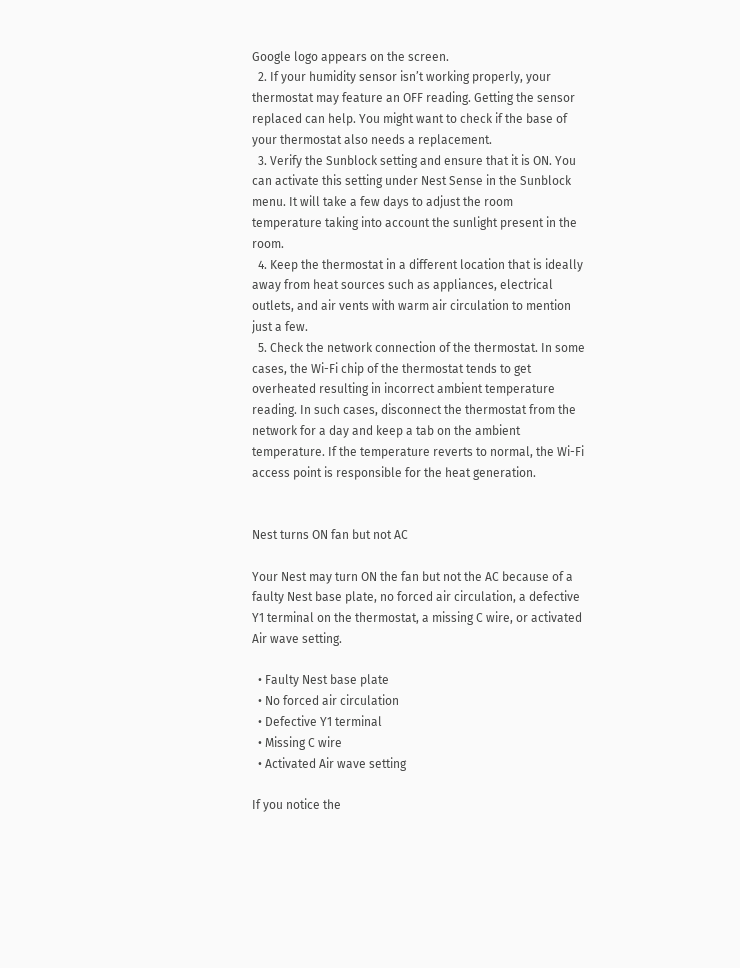Google logo appears on the screen.
  2. If your humidity sensor isn’t working properly, your thermostat may feature an OFF reading. Getting the sensor replaced can help. You might want to check if the base of your thermostat also needs a replacement.
  3. Verify the Sunblock setting and ensure that it is ON. You can activate this setting under Nest Sense in the Sunblock menu. It will take a few days to adjust the room temperature taking into account the sunlight present in the room.
  4. Keep the thermostat in a different location that is ideally away from heat sources such as appliances, electrical outlets, and air vents with warm air circulation to mention just a few.
  5. Check the network connection of the thermostat. In some cases, the Wi-Fi chip of the thermostat tends to get overheated resulting in incorrect ambient temperature reading. In such cases, disconnect the thermostat from the network for a day and keep a tab on the ambient temperature. If the temperature reverts to normal, the Wi-Fi access point is responsible for the heat generation.


Nest turns ON fan but not AC

Your Nest may turn ON the fan but not the AC because of a faulty Nest base plate, no forced air circulation, a defective Y1 terminal on the thermostat, a missing C wire, or activated Air wave setting.

  • Faulty Nest base plate
  • No forced air circulation
  • Defective Y1 terminal
  • Missing C wire
  • Activated Air wave setting

If you notice the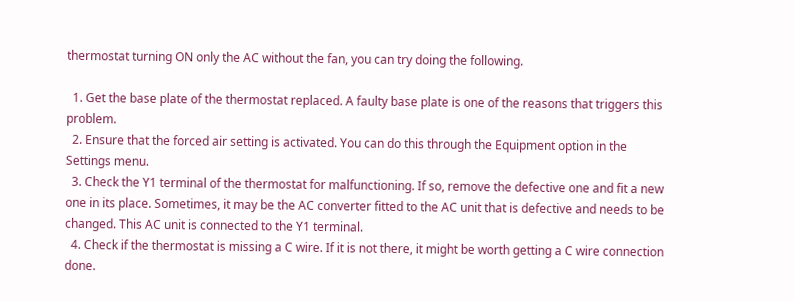thermostat turning ON only the AC without the fan, you can try doing the following.

  1. Get the base plate of the thermostat replaced. A faulty base plate is one of the reasons that triggers this problem.
  2. Ensure that the forced air setting is activated. You can do this through the Equipment option in the Settings menu.
  3. Check the Y1 terminal of the thermostat for malfunctioning. If so, remove the defective one and fit a new one in its place. Sometimes, it may be the AC converter fitted to the AC unit that is defective and needs to be changed. This AC unit is connected to the Y1 terminal.
  4. Check if the thermostat is missing a C wire. If it is not there, it might be worth getting a C wire connection done.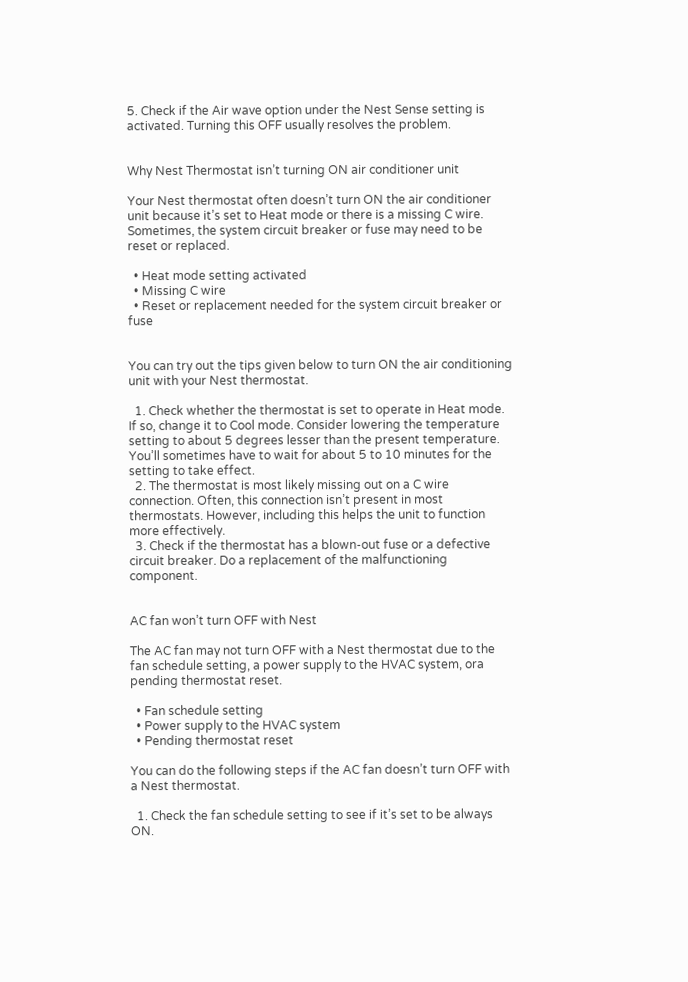5. Check if the Air wave option under the Nest Sense setting is activated. Turning this OFF usually resolves the problem.


Why Nest Thermostat isn’t turning ON air conditioner unit

Your Nest thermostat often doesn’t turn ON the air conditioner unit because it’s set to Heat mode or there is a missing C wire. Sometimes, the system circuit breaker or fuse may need to be reset or replaced.

  • Heat mode setting activated
  • Missing C wire
  • Reset or replacement needed for the system circuit breaker or fuse


You can try out the tips given below to turn ON the air conditioning unit with your Nest thermostat.

  1. Check whether the thermostat is set to operate in Heat mode. If so, change it to Cool mode. Consider lowering the temperature setting to about 5 degrees lesser than the present temperature. You’ll sometimes have to wait for about 5 to 10 minutes for the setting to take effect.
  2. The thermostat is most likely missing out on a C wire connection. Often, this connection isn’t present in most thermostats. However, including this helps the unit to function more effectively.
  3. Check if the thermostat has a blown-out fuse or a defective circuit breaker. Do a replacement of the malfunctioning component.


AC fan won’t turn OFF with Nest

The AC fan may not turn OFF with a Nest thermostat due to the fan schedule setting, a power supply to the HVAC system, ora pending thermostat reset.

  • Fan schedule setting
  • Power supply to the HVAC system
  • Pending thermostat reset

You can do the following steps if the AC fan doesn’t turn OFF with a Nest thermostat.

  1. Check the fan schedule setting to see if it’s set to be always ON.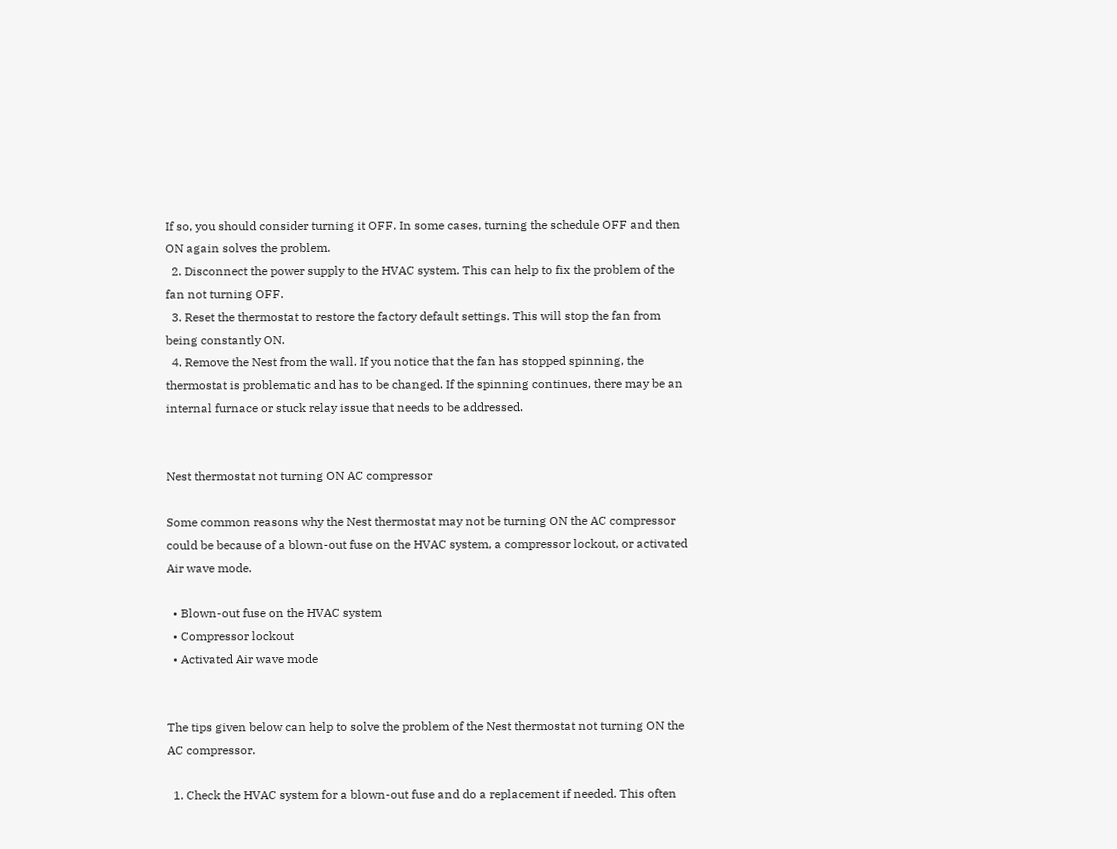If so, you should consider turning it OFF. In some cases, turning the schedule OFF and then ON again solves the problem.
  2. Disconnect the power supply to the HVAC system. This can help to fix the problem of the fan not turning OFF.
  3. Reset the thermostat to restore the factory default settings. This will stop the fan from being constantly ON.
  4. Remove the Nest from the wall. If you notice that the fan has stopped spinning, the thermostat is problematic and has to be changed. If the spinning continues, there may be an internal furnace or stuck relay issue that needs to be addressed.


Nest thermostat not turning ON AC compressor

Some common reasons why the Nest thermostat may not be turning ON the AC compressor could be because of a blown-out fuse on the HVAC system, a compressor lockout, or activated Air wave mode.

  • Blown-out fuse on the HVAC system
  • Compressor lockout
  • Activated Air wave mode


The tips given below can help to solve the problem of the Nest thermostat not turning ON the AC compressor.

  1. Check the HVAC system for a blown-out fuse and do a replacement if needed. This often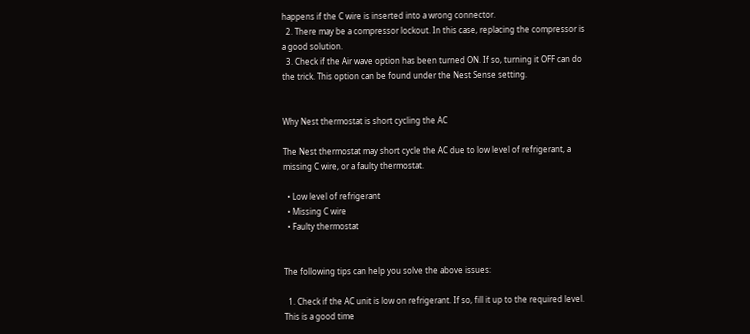happens if the C wire is inserted into a wrong connector.
  2. There may be a compressor lockout. In this case, replacing the compressor is a good solution.
  3. Check if the Air wave option has been turned ON. If so, turning it OFF can do the trick. This option can be found under the Nest Sense setting.


Why Nest thermostat is short cycling the AC

The Nest thermostat may short cycle the AC due to low level of refrigerant, a missing C wire, or a faulty thermostat.

  • Low level of refrigerant
  • Missing C wire
  • Faulty thermostat


The following tips can help you solve the above issues:

  1. Check if the AC unit is low on refrigerant. If so, fill it up to the required level. This is a good time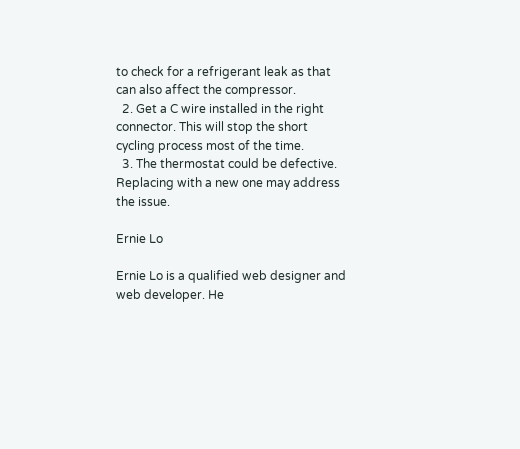to check for a refrigerant leak as that can also affect the compressor.
  2. Get a C wire installed in the right connector. This will stop the short cycling process most of the time.
  3. The thermostat could be defective. Replacing with a new one may address the issue.

Ernie Lo

Ernie Lo is a qualified web designer and web developer. He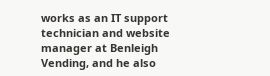works as an IT support technician and website manager at Benleigh Vending, and he also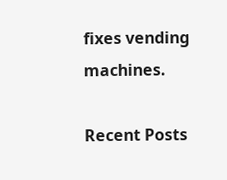fixes vending machines.

Recent Posts